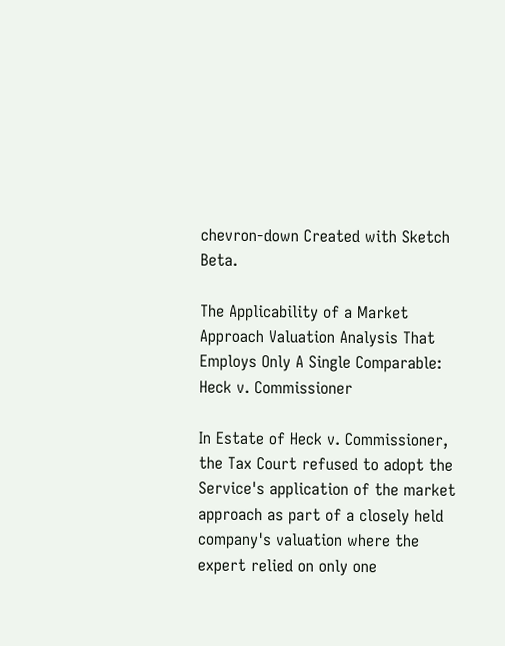chevron-down Created with Sketch Beta.

The Applicability of a Market Approach Valuation Analysis That Employs Only A Single Comparable: Heck v. Commissioner

In Estate of Heck v. Commissioner, the Tax Court refused to adopt the Service's application of the market approach as part of a closely held company's valuation where the expert relied on only one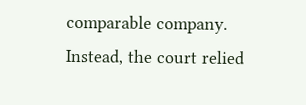comparable company. Instead, the court relied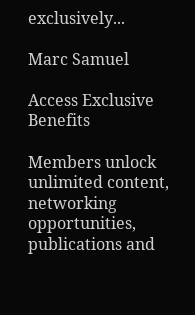exclusively...

Marc Samuel

Access Exclusive Benefits

Members unlock unlimited content, networking opportunities, publications and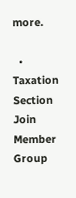more.

  • Taxation Section
Join Member Group